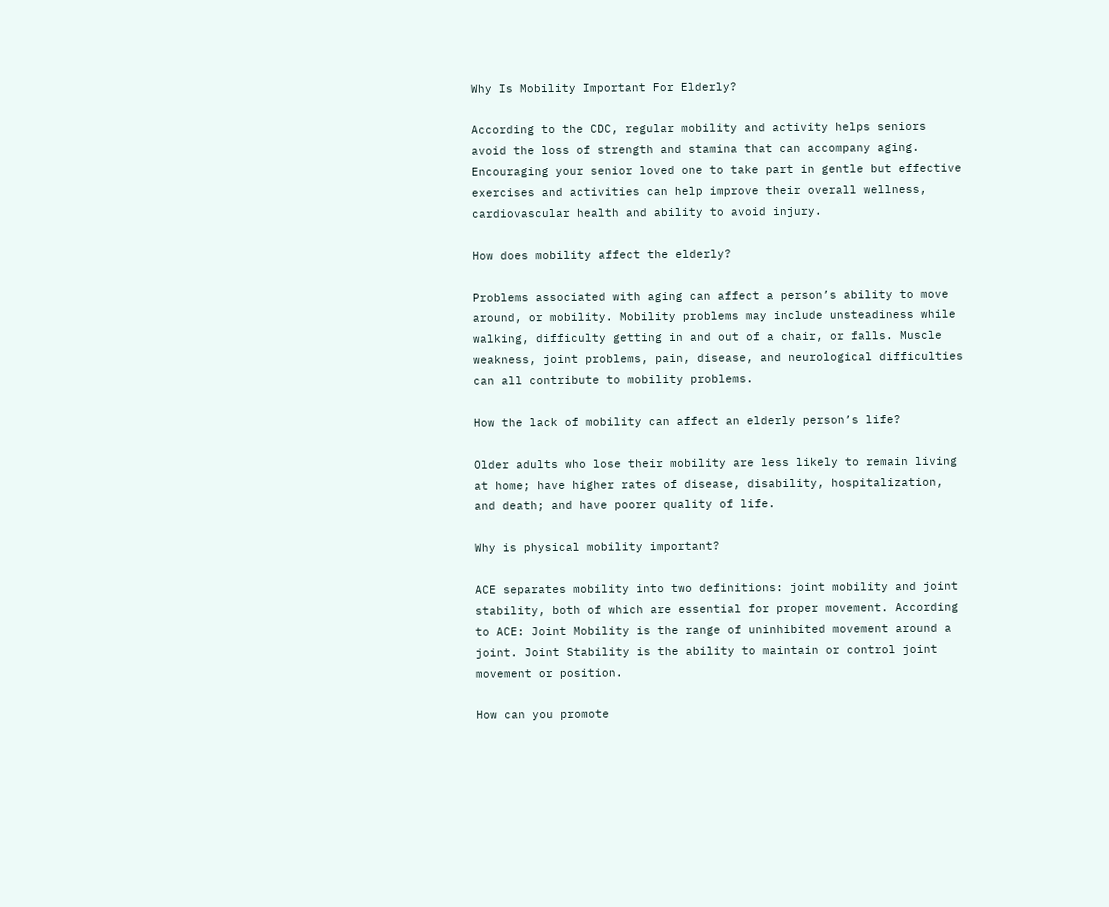Why Is Mobility Important For Elderly?

According to the CDC, regular mobility and activity helps seniors avoid the loss of strength and stamina that can accompany aging. Encouraging your senior loved one to take part in gentle but effective exercises and activities can help improve their overall wellness, cardiovascular health and ability to avoid injury.

How does mobility affect the elderly?

Problems associated with aging can affect a person’s ability to move around, or mobility. Mobility problems may include unsteadiness while walking, difficulty getting in and out of a chair, or falls. Muscle weakness, joint problems, pain, disease, and neurological difficulties can all contribute to mobility problems.

How the lack of mobility can affect an elderly person’s life?

Older adults who lose their mobility are less likely to remain living at home; have higher rates of disease, disability, hospitalization, and death; and have poorer quality of life.

Why is physical mobility important?

ACE separates mobility into two definitions: joint mobility and joint stability, both of which are essential for proper movement. According to ACE: Joint Mobility is the range of uninhibited movement around a joint. Joint Stability is the ability to maintain or control joint movement or position.

How can you promote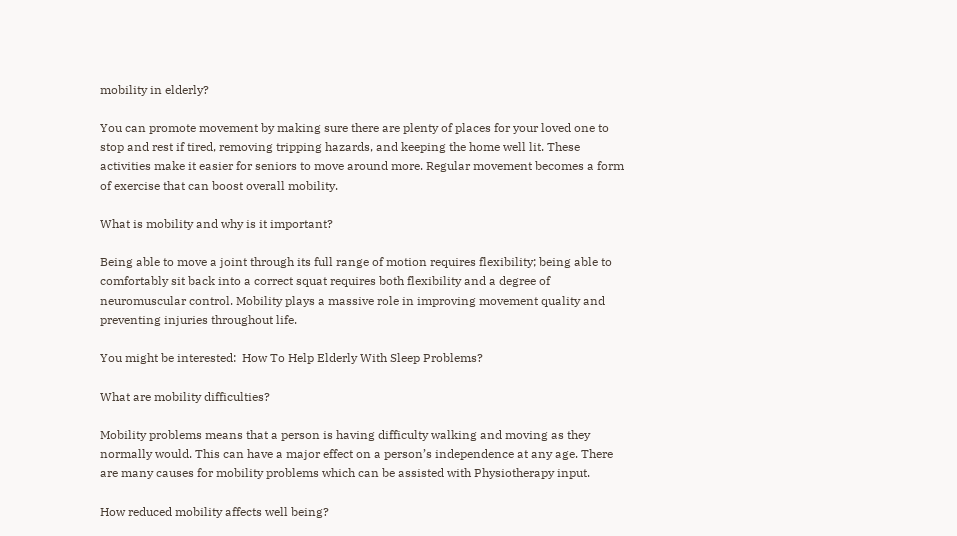mobility in elderly?

You can promote movement by making sure there are plenty of places for your loved one to stop and rest if tired, removing tripping hazards, and keeping the home well lit. These activities make it easier for seniors to move around more. Regular movement becomes a form of exercise that can boost overall mobility.

What is mobility and why is it important?

Being able to move a joint through its full range of motion requires flexibility; being able to comfortably sit back into a correct squat requires both flexibility and a degree of neuromuscular control. Mobility plays a massive role in improving movement quality and preventing injuries throughout life.

You might be interested:  How To Help Elderly With Sleep Problems?

What are mobility difficulties?

Mobility problems means that a person is having difficulty walking and moving as they normally would. This can have a major effect on a person’s independence at any age. There are many causes for mobility problems which can be assisted with Physiotherapy input.

How reduced mobility affects well being?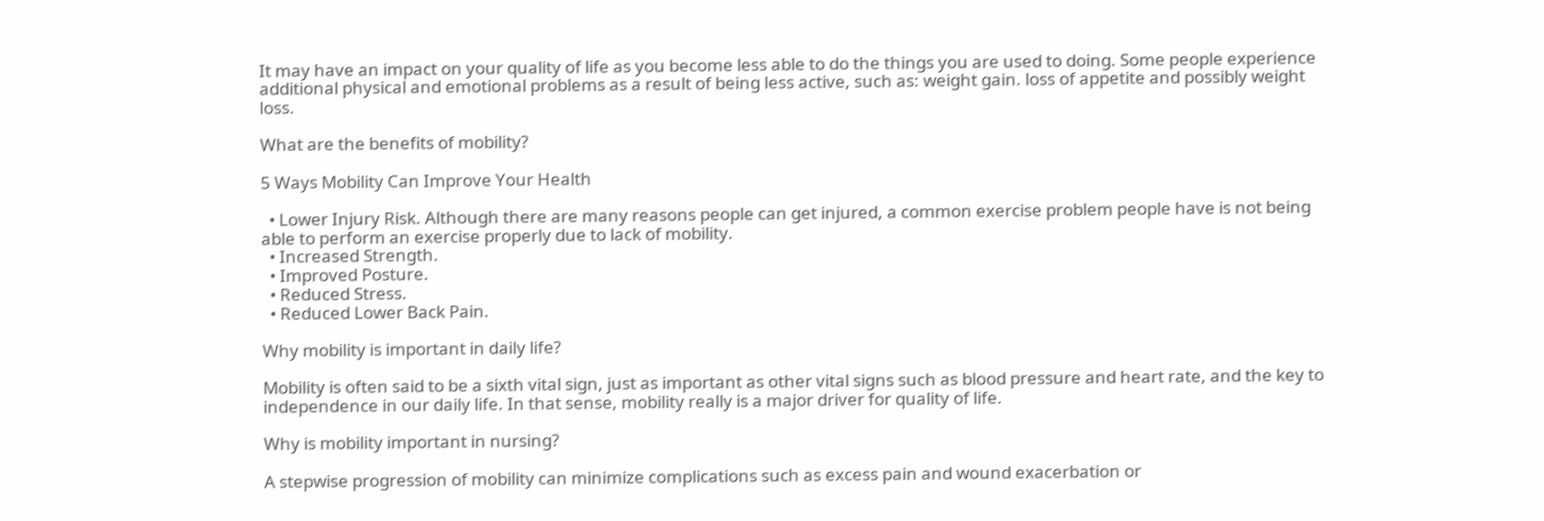It may have an impact on your quality of life as you become less able to do the things you are used to doing. Some people experience additional physical and emotional problems as a result of being less active, such as: weight gain. loss of appetite and possibly weight loss.

What are the benefits of mobility?

5 Ways Mobility Can Improve Your Health

  • Lower Injury Risk. Although there are many reasons people can get injured, a common exercise problem people have is not being able to perform an exercise properly due to lack of mobility.
  • Increased Strength.
  • Improved Posture.
  • Reduced Stress.
  • Reduced Lower Back Pain.

Why mobility is important in daily life?

Mobility is often said to be a sixth vital sign, just as important as other vital signs such as blood pressure and heart rate, and the key to independence in our daily life. In that sense, mobility really is a major driver for quality of life.

Why is mobility important in nursing?

A stepwise progression of mobility can minimize complications such as excess pain and wound exacerbation or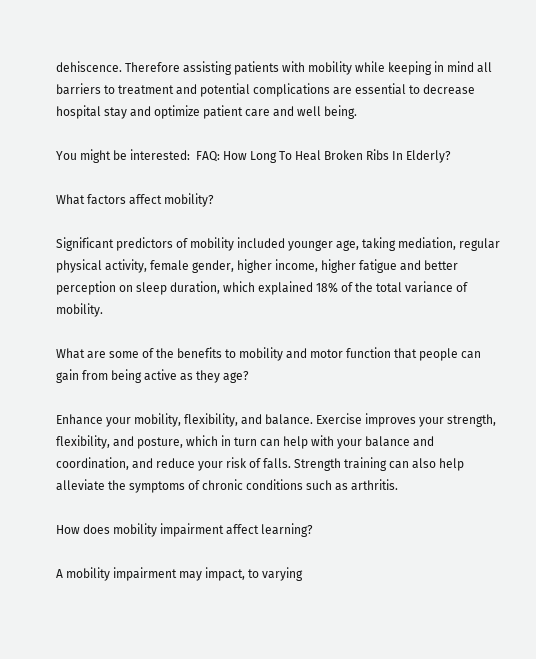dehiscence. Therefore assisting patients with mobility while keeping in mind all barriers to treatment and potential complications are essential to decrease hospital stay and optimize patient care and well being.

You might be interested:  FAQ: How Long To Heal Broken Ribs In Elderly?

What factors affect mobility?

Significant predictors of mobility included younger age, taking mediation, regular physical activity, female gender, higher income, higher fatigue and better perception on sleep duration, which explained 18% of the total variance of mobility.

What are some of the benefits to mobility and motor function that people can gain from being active as they age?

Enhance your mobility, flexibility, and balance. Exercise improves your strength, flexibility, and posture, which in turn can help with your balance and coordination, and reduce your risk of falls. Strength training can also help alleviate the symptoms of chronic conditions such as arthritis.

How does mobility impairment affect learning?

A mobility impairment may impact, to varying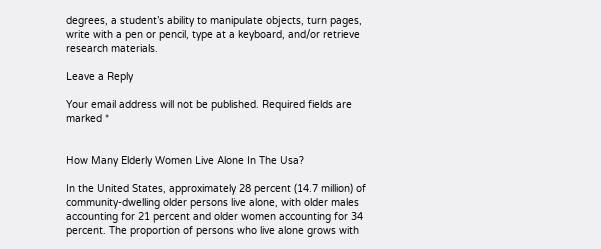degrees, a student’s ability to manipulate objects, turn pages, write with a pen or pencil, type at a keyboard, and/or retrieve research materials.

Leave a Reply

Your email address will not be published. Required fields are marked *


How Many Elderly Women Live Alone In The Usa?

In the United States, approximately 28 percent (14.7 million) of community-dwelling older persons live alone, with older males accounting for 21 percent and older women accounting for 34 percent. The proportion of persons who live alone grows with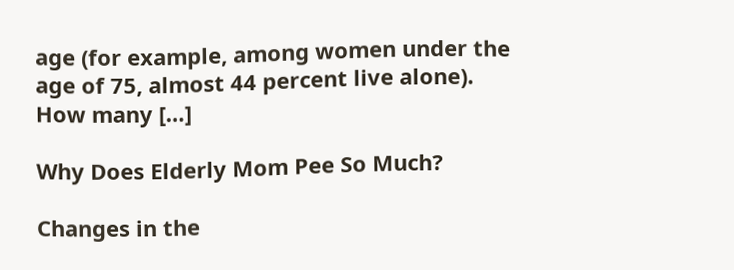age (for example, among women under the age of 75, almost 44 percent live alone). How many […]

Why Does Elderly Mom Pee So Much?

Changes in the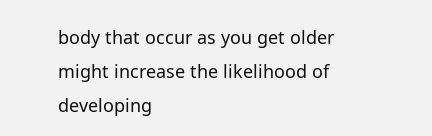body that occur as you get older might increase the likelihood of developing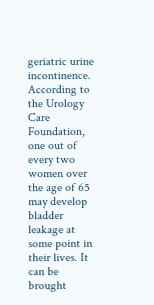geriatric urine incontinence. According to the Urology Care Foundation, one out of every two women over the age of 65 may develop bladder leakage at some point in their lives. It can be brought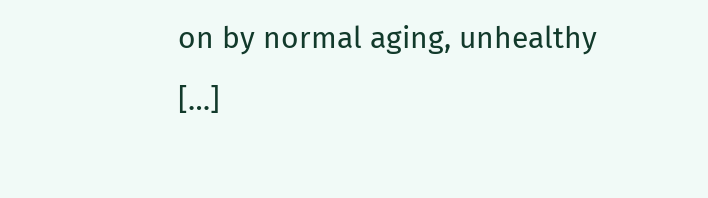on by normal aging, unhealthy […]